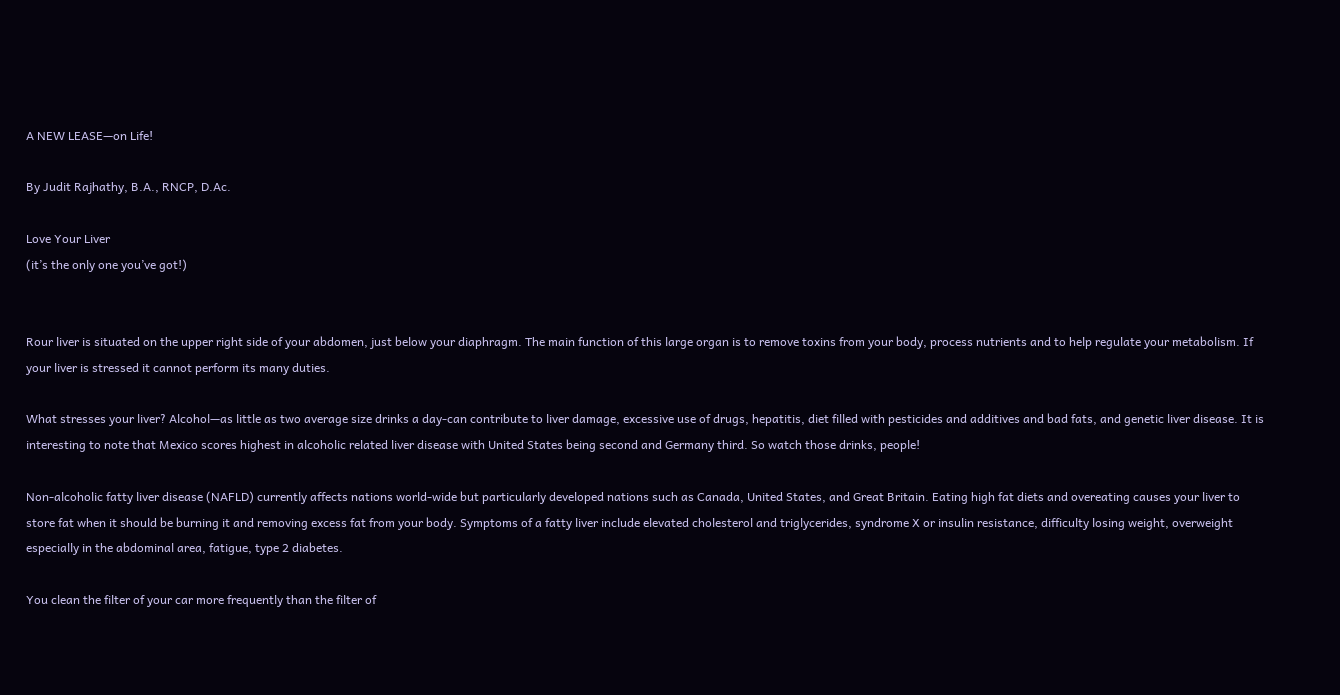A NEW LEASE—on Life!

By Judit Rajhathy, B.A., RNCP, D.Ac.

Love Your Liver
(it’s the only one you’ve got!)


Rour liver is situated on the upper right side of your abdomen, just below your diaphragm. The main function of this large organ is to remove toxins from your body, process nutrients and to help regulate your metabolism. If your liver is stressed it cannot perform its many duties.

What stresses your liver? Alcohol—as little as two average size drinks a day-can contribute to liver damage, excessive use of drugs, hepatitis, diet filled with pesticides and additives and bad fats, and genetic liver disease. It is interesting to note that Mexico scores highest in alcoholic related liver disease with United States being second and Germany third. So watch those drinks, people!

Non-alcoholic fatty liver disease (NAFLD) currently affects nations world-wide but particularly developed nations such as Canada, United States, and Great Britain. Eating high fat diets and overeating causes your liver to store fat when it should be burning it and removing excess fat from your body. Symptoms of a fatty liver include elevated cholesterol and triglycerides, syndrome X or insulin resistance, difficulty losing weight, overweight especially in the abdominal area, fatigue, type 2 diabetes.

You clean the filter of your car more frequently than the filter of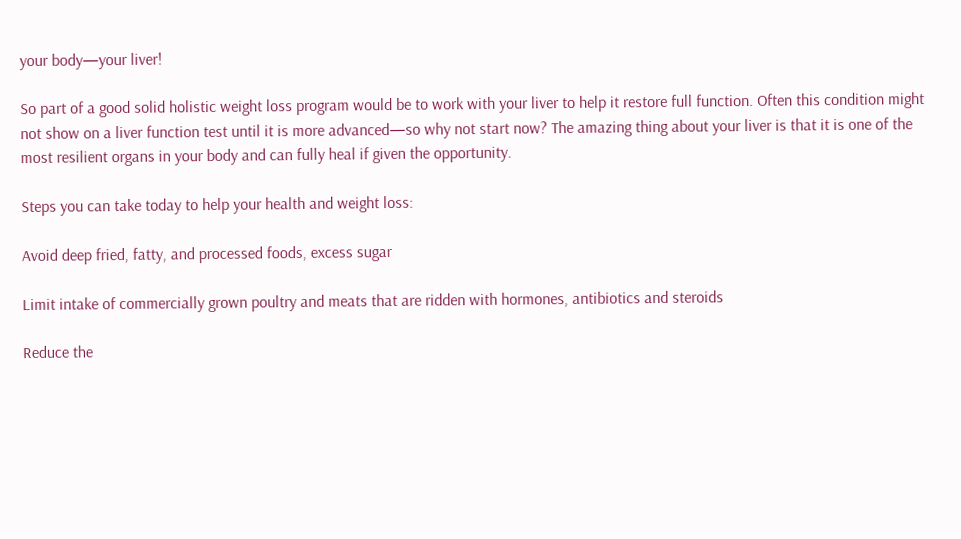your body—your liver!

So part of a good solid holistic weight loss program would be to work with your liver to help it restore full function. Often this condition might not show on a liver function test until it is more advanced—so why not start now? The amazing thing about your liver is that it is one of the most resilient organs in your body and can fully heal if given the opportunity.

Steps you can take today to help your health and weight loss:

Avoid deep fried, fatty, and processed foods, excess sugar

Limit intake of commercially grown poultry and meats that are ridden with hormones, antibiotics and steroids

Reduce the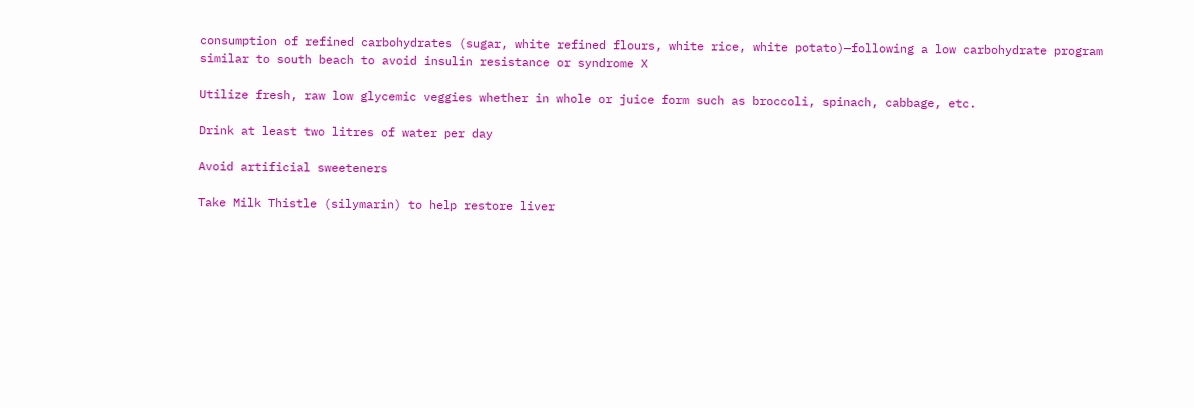consumption of refined carbohydrates (sugar, white refined flours, white rice, white potato)—following a low carbohydrate program similar to south beach to avoid insulin resistance or syndrome X

Utilize fresh, raw low glycemic veggies whether in whole or juice form such as broccoli, spinach, cabbage, etc.

Drink at least two litres of water per day

Avoid artificial sweeteners

Take Milk Thistle (silymarin) to help restore liver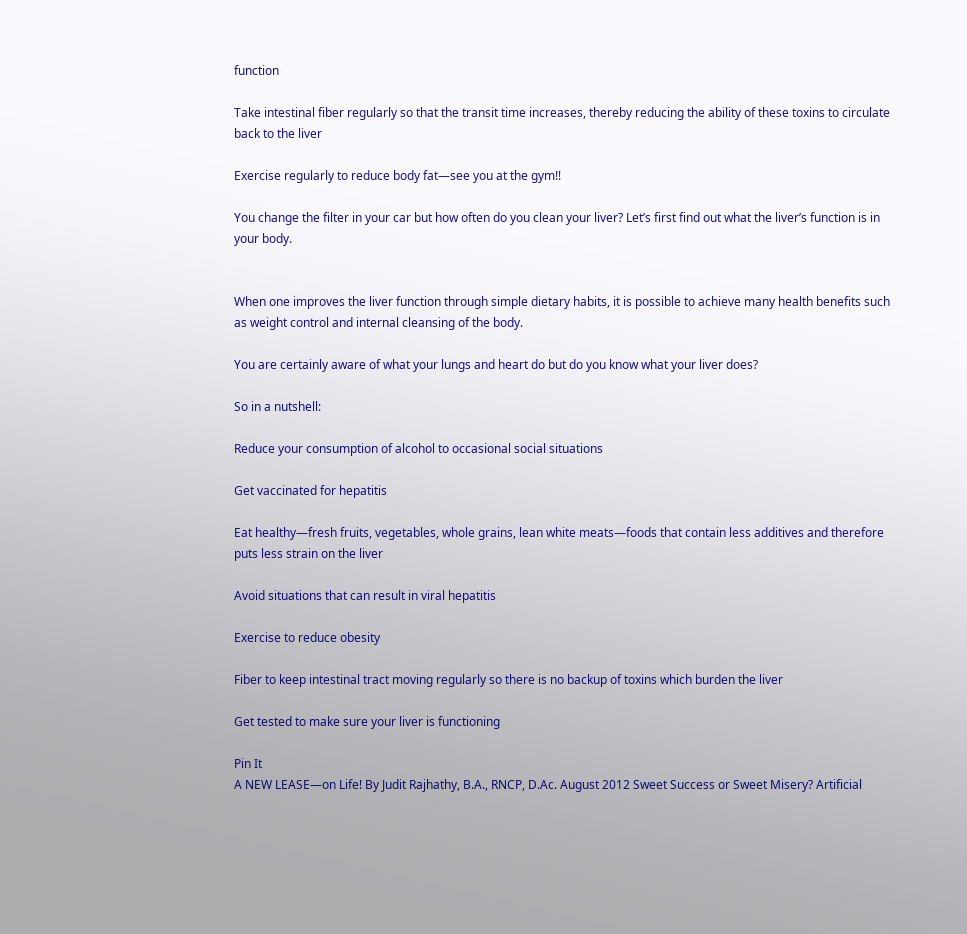function

Take intestinal fiber regularly so that the transit time increases, thereby reducing the ability of these toxins to circulate back to the liver

Exercise regularly to reduce body fat—see you at the gym!!

You change the filter in your car but how often do you clean your liver? Let’s first find out what the liver’s function is in your body.


When one improves the liver function through simple dietary habits, it is possible to achieve many health benefits such as weight control and internal cleansing of the body.

You are certainly aware of what your lungs and heart do but do you know what your liver does?

So in a nutshell:

Reduce your consumption of alcohol to occasional social situations

Get vaccinated for hepatitis

Eat healthy—fresh fruits, vegetables, whole grains, lean white meats—foods that contain less additives and therefore puts less strain on the liver

Avoid situations that can result in viral hepatitis

Exercise to reduce obesity

Fiber to keep intestinal tract moving regularly so there is no backup of toxins which burden the liver

Get tested to make sure your liver is functioning

Pin It
A NEW LEASE—on Life! By Judit Rajhathy, B.A., RNCP, D.Ac. August 2012 Sweet Success or Sweet Misery? Artificial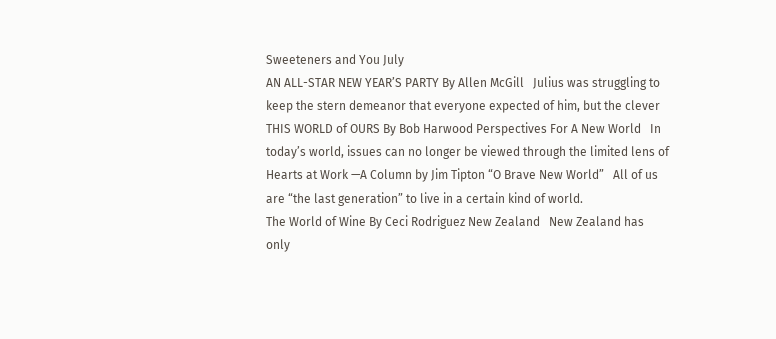Sweeteners and You July
AN ALL-STAR NEW YEAR’S PARTY By Allen McGill   Julius was struggling to keep the stern demeanor that everyone expected of him, but the clever
THIS WORLD of OURS By Bob Harwood Perspectives For A New World   In today’s world, issues can no longer be viewed through the limited lens of
Hearts at Work —A Column by Jim Tipton “O Brave New World”   All of us are “the last generation” to live in a certain kind of world.
The World of Wine By Ceci Rodriguez New Zealand   New Zealand has only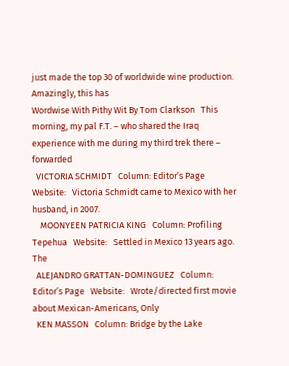just made the top 30 of worldwide wine production. Amazingly, this has
Wordwise With Pithy Wit By Tom Clarkson   This morning, my pal F.T. – who shared the Iraq experience with me during my third trek there – forwarded
  VICTORIA SCHMIDT   Column: Editor’s Page   Website:   Victoria Schmidt came to Mexico with her husband, in 2007.
    MOONYEEN PATRICIA KING   Column: Profiling Tepehua   Website:   Settled in Mexico 13 years ago.  The
  ALEJANDRO GRATTAN-DOMINGUEZ   Column: Editor’s Page   Website:   Wrote/directed first movie about Mexican-Americans, Only
  KEN MASSON   Column: Bridge by the Lake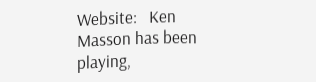Website:   Ken Masson has been playing,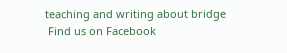teaching and writing about bridge
 Find us on Facebook